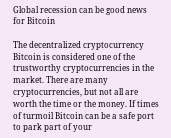Global recession can be good news for Bitcoin

The decentralized cryptocurrency Bitcoin is considered one of the trustworthy cryptocurrencies in the market. There are many cryptocurrencies, but not all are worth the time or the money. If times of turmoil Bitcoin can be a safe port to park part of your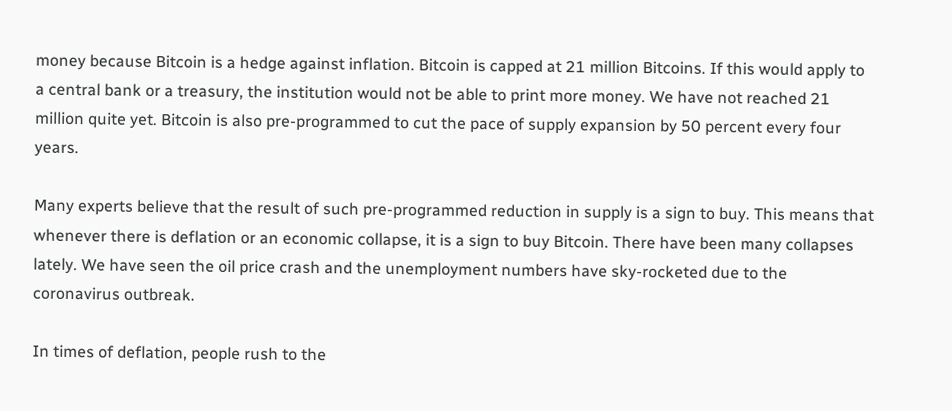money because Bitcoin is a hedge against inflation. Bitcoin is capped at 21 million Bitcoins. If this would apply to a central bank or a treasury, the institution would not be able to print more money. We have not reached 21 million quite yet. Bitcoin is also pre-programmed to cut the pace of supply expansion by 50 percent every four years.

Many experts believe that the result of such pre-programmed reduction in supply is a sign to buy. This means that whenever there is deflation or an economic collapse, it is a sign to buy Bitcoin. There have been many collapses lately. We have seen the oil price crash and the unemployment numbers have sky-rocketed due to the coronavirus outbreak.

In times of deflation, people rush to the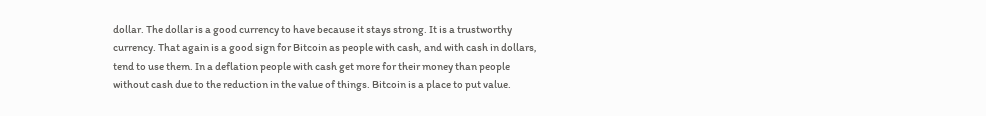dollar. The dollar is a good currency to have because it stays strong. It is a trustworthy currency. That again is a good sign for Bitcoin as people with cash, and with cash in dollars, tend to use them. In a deflation people with cash get more for their money than people without cash due to the reduction in the value of things. Bitcoin is a place to put value.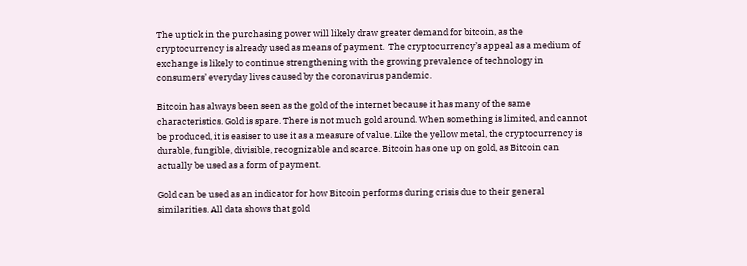The uptick in the purchasing power will likely draw greater demand for bitcoin, as the cryptocurrency is already used as means of payment.  The cryptocurrency’s appeal as a medium of exchange is likely to continue strengthening with the growing prevalence of technology in consumers’ everyday lives caused by the coronavirus pandemic.

Bitcoin has always been seen as the gold of the internet because it has many of the same characteristics. Gold is spare. There is not much gold around. When something is limited, and cannot be produced, it is easiser to use it as a measure of value. Like the yellow metal, the cryptocurrency is durable, fungible, divisible, recognizable and scarce. Bitcoin has one up on gold, as Bitcoin can actually be used as a form of payment.

Gold can be used as an indicator for how Bitcoin performs during crisis due to their general similarities. All data shows that gold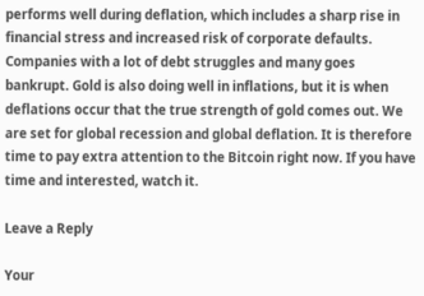performs well during deflation, which includes a sharp rise in financial stress and increased risk of corporate defaults. Companies with a lot of debt struggles and many goes bankrupt. Gold is also doing well in inflations, but it is when deflations occur that the true strength of gold comes out. We are set for global recession and global deflation. It is therefore time to pay extra attention to the Bitcoin right now. If you have time and interested, watch it.

Leave a Reply

Your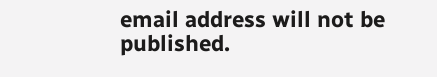email address will not be published.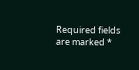Required fields are marked *